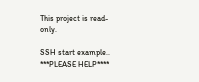This project is read-only.

SSH start example.. ***PLEASE HELP****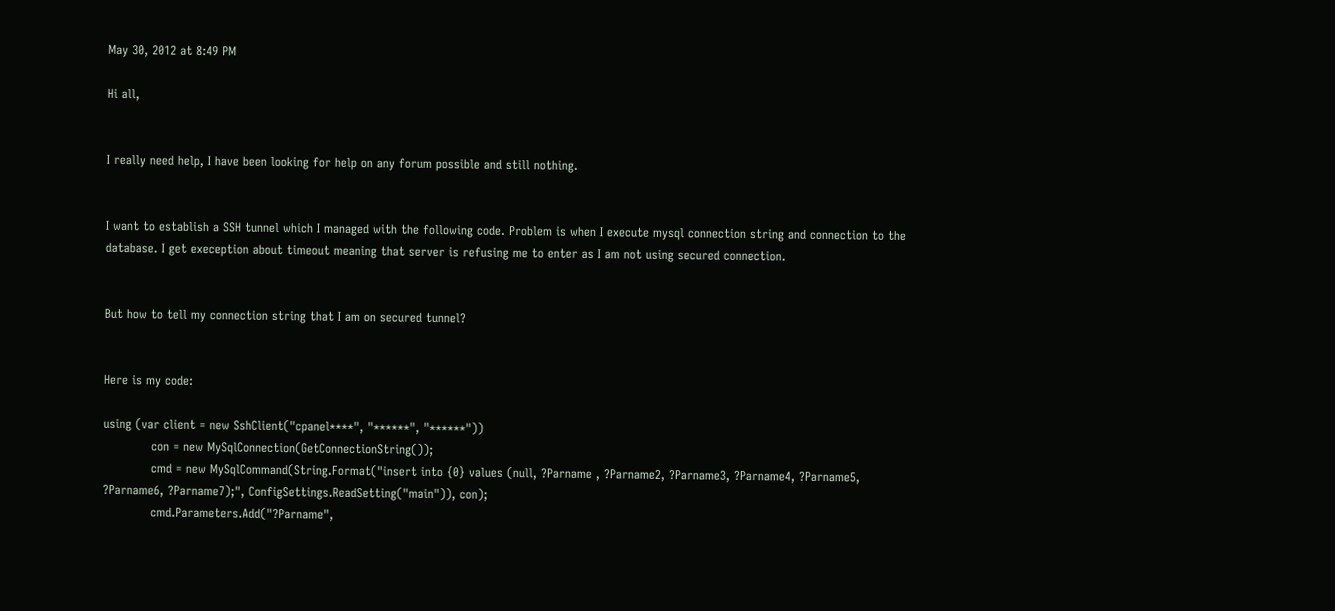May 30, 2012 at 8:49 PM

Hi all,


I really need help, I have been looking for help on any forum possible and still nothing.


I want to establish a SSH tunnel which I managed with the following code. Problem is when I execute mysql connection string and connection to the database. I get exeception about timeout meaning that server is refusing me to enter as I am not using secured connection.


But how to tell my connection string that I am on secured tunnel?


Here is my code:

using (var client = new SshClient("cpanel****", "******", "******"))
            con = new MySqlConnection(GetConnectionString());
            cmd = new MySqlCommand(String.Format("insert into {0} values (null, ?Parname , ?Parname2, ?Parname3, ?Parname4, ?Parname5, ?Parname6, ?Parname7);", ConfigSettings.ReadSetting("main")), con);
            cmd.Parameters.Add("?Parname",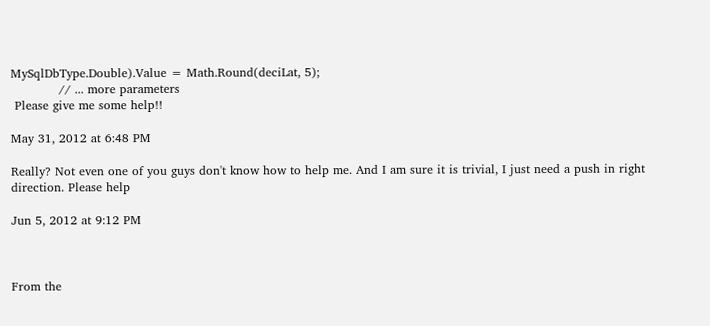MySqlDbType.Double).Value = Math.Round(deciLat, 5);
            // ... more parameters
 Please give me some help!!

May 31, 2012 at 6:48 PM

Really? Not even one of you guys don't know how to help me. And I am sure it is trivial, I just need a push in right direction. Please help

Jun 5, 2012 at 9:12 PM



From the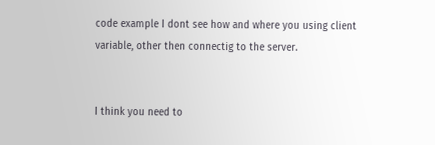code example I dont see how and where you using client variable, other then connectig to the server.


I think you need to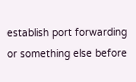establish port forwarding or something else before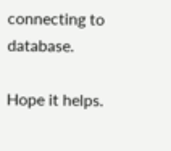connecting to database.

Hope it helps.